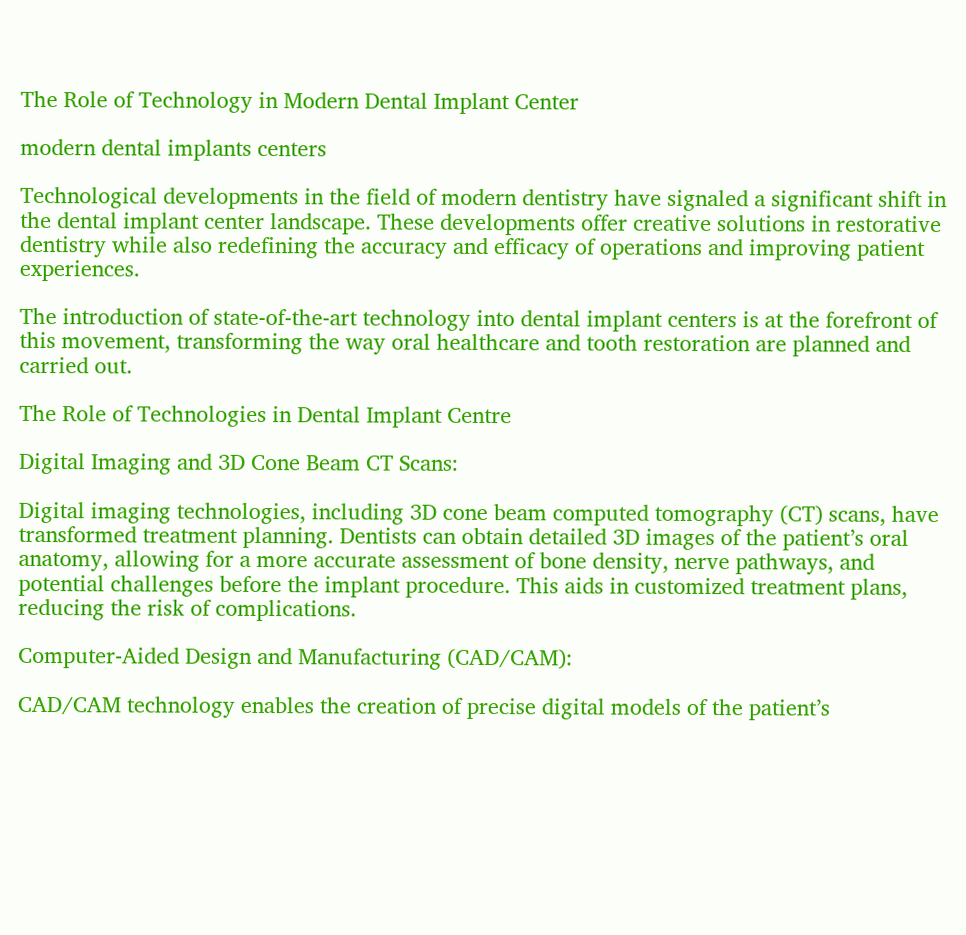The Role of Technology in Modern Dental Implant Center

modern dental implants centers

Technological developments in the field of modern dentistry have signaled a significant shift in the dental implant center landscape. These developments offer creative solutions in restorative dentistry while also redefining the accuracy and efficacy of operations and improving patient experiences.

The introduction of state-of-the-art technology into dental implant centers is at the forefront of this movement, transforming the way oral healthcare and tooth restoration are planned and carried out.

The Role of Technologies in Dental Implant Centre

Digital Imaging and 3D Cone Beam CT Scans:

Digital imaging technologies, including 3D cone beam computed tomography (CT) scans, have transformed treatment planning. Dentists can obtain detailed 3D images of the patient’s oral anatomy, allowing for a more accurate assessment of bone density, nerve pathways, and potential challenges before the implant procedure. This aids in customized treatment plans, reducing the risk of complications.

Computer-Aided Design and Manufacturing (CAD/CAM):

CAD/CAM technology enables the creation of precise digital models of the patient’s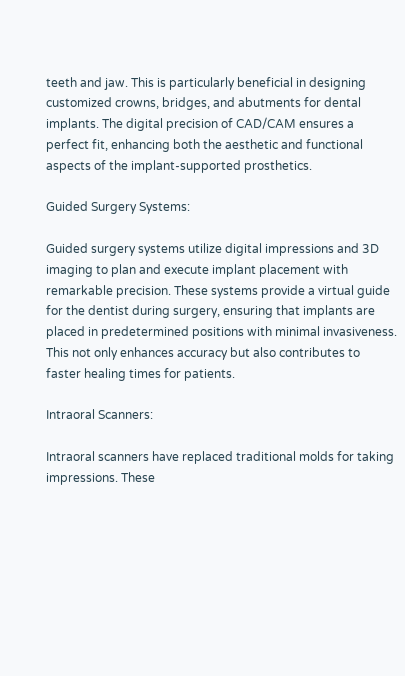teeth and jaw. This is particularly beneficial in designing customized crowns, bridges, and abutments for dental implants. The digital precision of CAD/CAM ensures a perfect fit, enhancing both the aesthetic and functional aspects of the implant-supported prosthetics.

Guided Surgery Systems:

Guided surgery systems utilize digital impressions and 3D imaging to plan and execute implant placement with remarkable precision. These systems provide a virtual guide for the dentist during surgery, ensuring that implants are placed in predetermined positions with minimal invasiveness. This not only enhances accuracy but also contributes to faster healing times for patients.

Intraoral Scanners:

Intraoral scanners have replaced traditional molds for taking impressions. These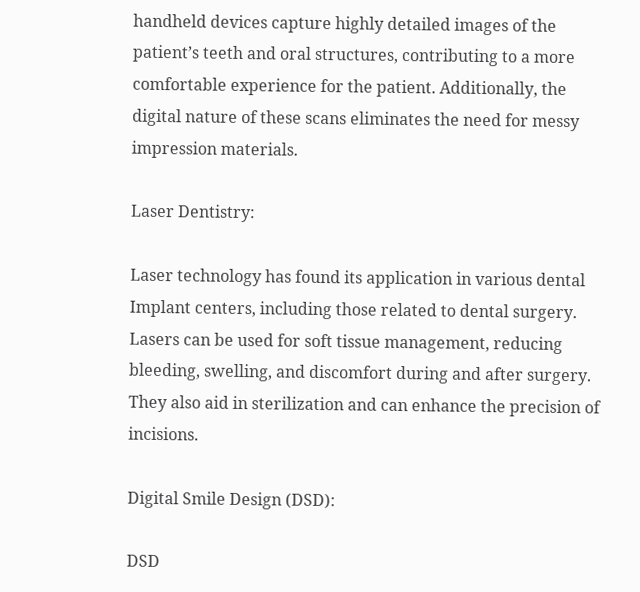handheld devices capture highly detailed images of the patient’s teeth and oral structures, contributing to a more comfortable experience for the patient. Additionally, the digital nature of these scans eliminates the need for messy impression materials.

Laser Dentistry:

Laser technology has found its application in various dental Implant centers, including those related to dental surgery. Lasers can be used for soft tissue management, reducing bleeding, swelling, and discomfort during and after surgery. They also aid in sterilization and can enhance the precision of incisions.

Digital Smile Design (DSD):

DSD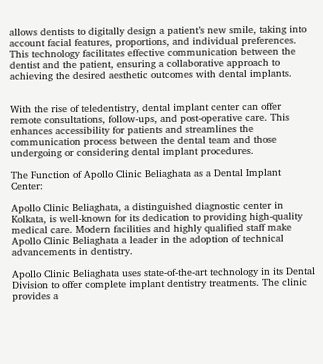allows dentists to digitally design a patient’s new smile, taking into account facial features, proportions, and individual preferences. This technology facilitates effective communication between the dentist and the patient, ensuring a collaborative approach to achieving the desired aesthetic outcomes with dental implants.


With the rise of teledentistry, dental implant center can offer remote consultations, follow-ups, and post-operative care. This enhances accessibility for patients and streamlines the communication process between the dental team and those undergoing or considering dental implant procedures.

The Function of Apollo Clinic Beliaghata as a Dental Implant Center:

Apollo Clinic Beliaghata, a distinguished diagnostic center in Kolkata, is well-known for its dedication to providing high-quality medical care. Modern facilities and highly qualified staff make Apollo Clinic Beliaghata a leader in the adoption of technical advancements in dentistry.

Apollo Clinic Beliaghata uses state-of-the-art technology in its Dental Division to offer complete implant dentistry treatments. The clinic provides a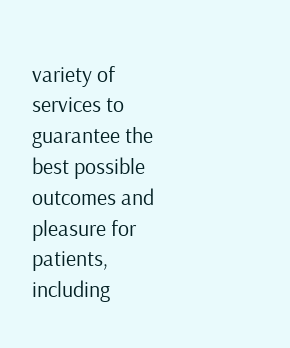variety of services to guarantee the best possible outcomes and pleasure for patients, including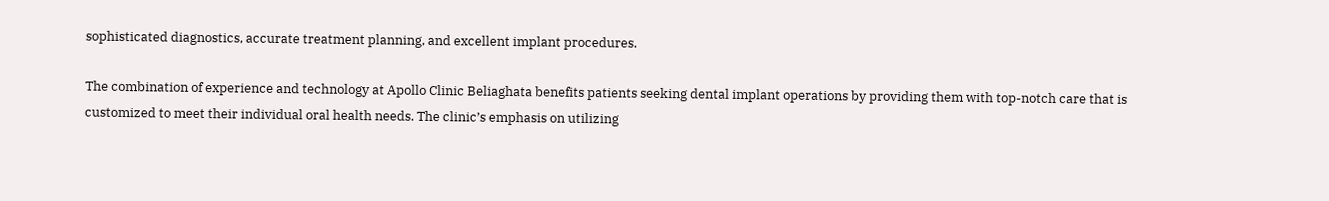sophisticated diagnostics, accurate treatment planning, and excellent implant procedures.

The combination of experience and technology at Apollo Clinic Beliaghata benefits patients seeking dental implant operations by providing them with top-notch care that is customized to meet their individual oral health needs. The clinic’s emphasis on utilizing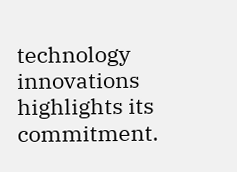technology innovations highlights its commitment.